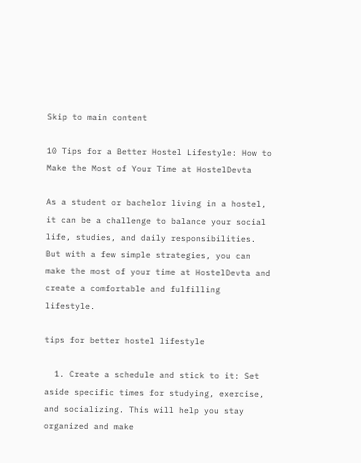Skip to main content

10 Tips for a Better Hostel Lifestyle: How to Make the Most of Your Time at HostelDevta

As a student or bachelor living in a hostel, it can be a challenge to balance your social life, studies, and daily responsibilities. But with a few simple strategies, you can make the most of your time at HostelDevta and create a comfortable and fulfilling lifestyle.

tips for better hostel lifestyle

  1. Create a schedule and stick to it: Set aside specific times for studying, exercise, and socializing. This will help you stay organized and make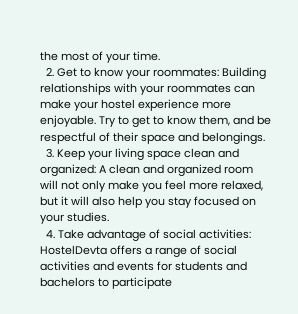the most of your time.
  2. Get to know your roommates: Building relationships with your roommates can make your hostel experience more enjoyable. Try to get to know them, and be respectful of their space and belongings.
  3. Keep your living space clean and organized: A clean and organized room will not only make you feel more relaxed, but it will also help you stay focused on your studies.
  4. Take advantage of social activities: HostelDevta offers a range of social activities and events for students and bachelors to participate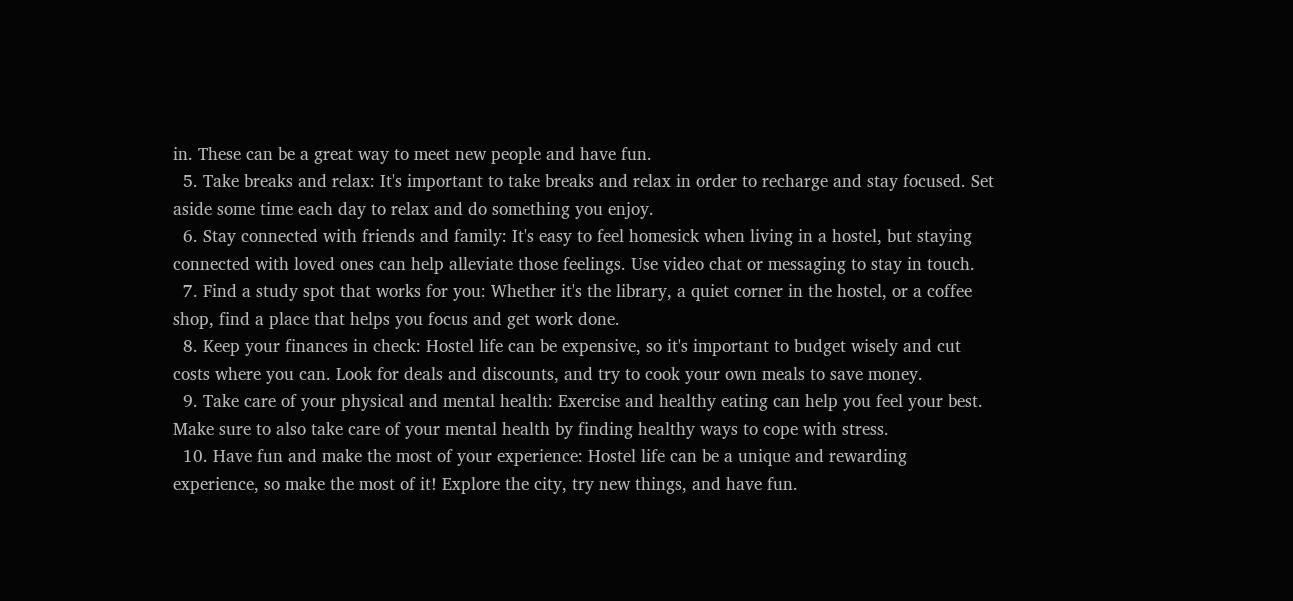in. These can be a great way to meet new people and have fun.
  5. Take breaks and relax: It's important to take breaks and relax in order to recharge and stay focused. Set aside some time each day to relax and do something you enjoy.
  6. Stay connected with friends and family: It's easy to feel homesick when living in a hostel, but staying connected with loved ones can help alleviate those feelings. Use video chat or messaging to stay in touch.
  7. Find a study spot that works for you: Whether it's the library, a quiet corner in the hostel, or a coffee shop, find a place that helps you focus and get work done.
  8. Keep your finances in check: Hostel life can be expensive, so it's important to budget wisely and cut costs where you can. Look for deals and discounts, and try to cook your own meals to save money.
  9. Take care of your physical and mental health: Exercise and healthy eating can help you feel your best. Make sure to also take care of your mental health by finding healthy ways to cope with stress.
  10. Have fun and make the most of your experience: Hostel life can be a unique and rewarding experience, so make the most of it! Explore the city, try new things, and have fun.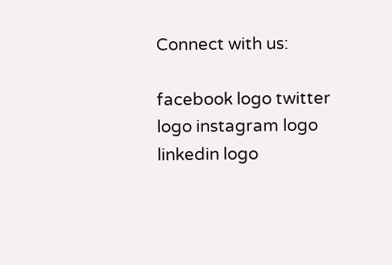Connect with us:

facebook logo twitter logo instagram logo linkedin logo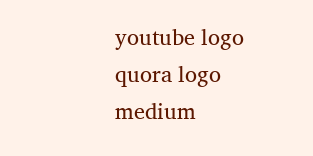youtube logo quora logo medium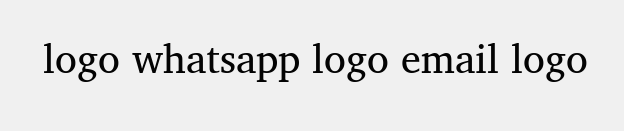logo whatsapp logo email logo